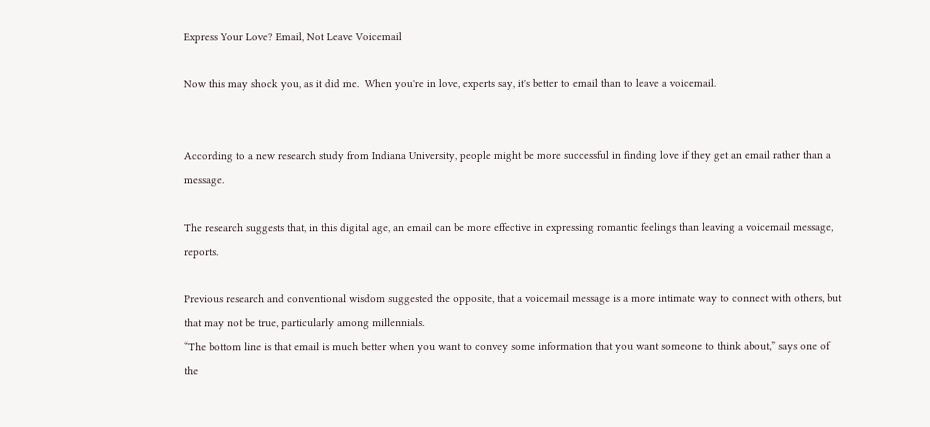Express Your Love? Email, Not Leave Voicemail

Now this may shock you, as it did me.  When you're in love, experts say, it's better to email than to leave a voicemail.


According to a new research study from Indiana University, people might be more successful in finding love if they get an email rather than a message.

The research suggests that, in this digital age, an email can be more effective in expressing romantic feelings than leaving a voicemail message, reports.

Previous research and conventional wisdom suggested the opposite, that a voicemail message is a more intimate way to connect with others, but that may not be true, particularly among millennials.
“The bottom line is that email is much better when you want to convey some information that you want someone to think about,” says one of the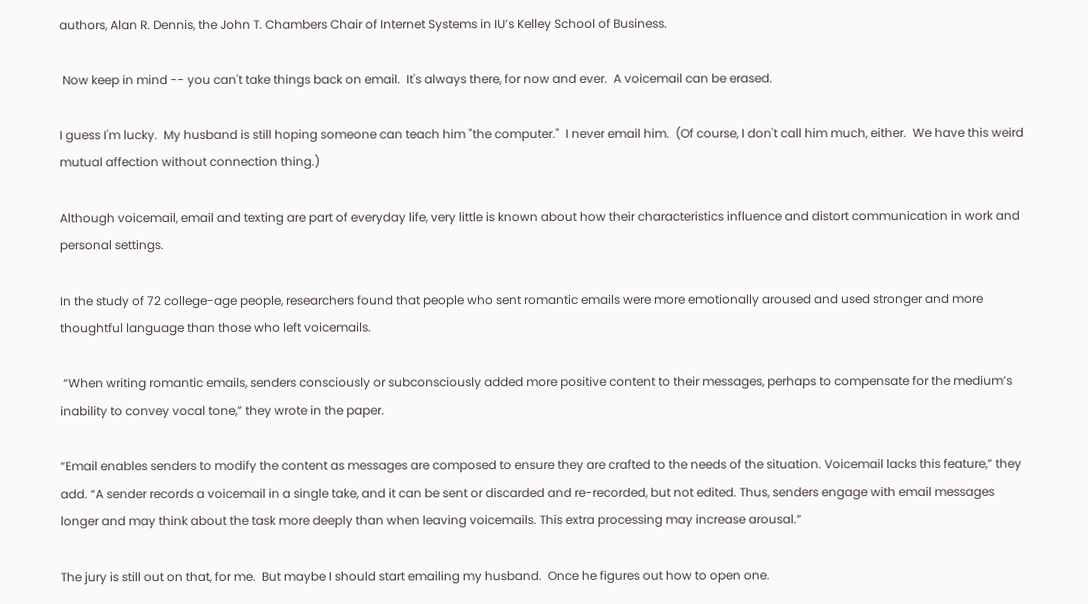authors, Alan R. Dennis, the John T. Chambers Chair of Internet Systems in IU’s Kelley School of Business.

 Now keep in mind -- you can't take things back on email.  It's always there, for now and ever.  A voicemail can be erased.

I guess I'm lucky.  My husband is still hoping someone can teach him "the computer."  I never email him.  (Of course, I don't call him much, either.  We have this weird mutual affection without connection thing.)

Although voicemail, email and texting are part of everyday life, very little is known about how their characteristics influence and distort communication in work and personal settings.

In the study of 72 college-age people, researchers found that people who sent romantic emails were more emotionally aroused and used stronger and more thoughtful language than those who left voicemails.

 “When writing romantic emails, senders consciously or subconsciously added more positive content to their messages, perhaps to compensate for the medium’s inability to convey vocal tone,” they wrote in the paper.

“Email enables senders to modify the content as messages are composed to ensure they are crafted to the needs of the situation. Voicemail lacks this feature,” they add. “A sender records a voicemail in a single take, and it can be sent or discarded and re-recorded, but not edited. Thus, senders engage with email messages longer and may think about the task more deeply than when leaving voicemails. This extra processing may increase arousal.”

The jury is still out on that, for me.  But maybe I should start emailing my husband.  Once he figures out how to open one.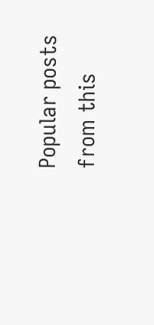Popular posts from this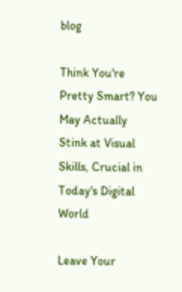blog

Think You're Pretty Smart? You May Actually Stink at Visual Skills, Crucial in Today's Digital World

Leave Your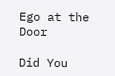Ego at the Door

Did You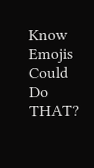Know Emojis Could Do THAT?